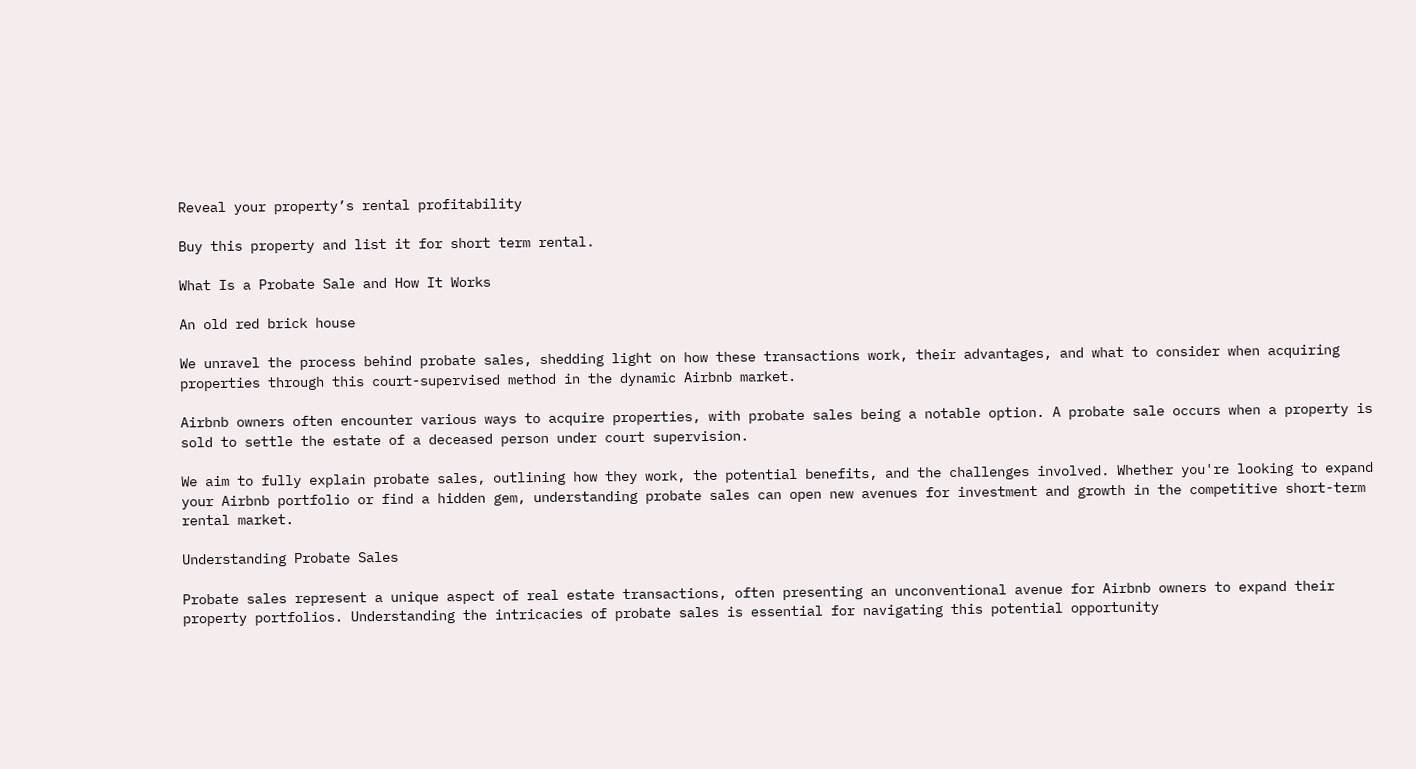Reveal your property’s rental profitability

Buy this property and list it for short term rental.

What Is a Probate Sale and How It Works

An old red brick house

We unravel the process behind probate sales, shedding light on how these transactions work, their advantages, and what to consider when acquiring properties through this court-supervised method in the dynamic Airbnb market.

Airbnb owners often encounter various ways to acquire properties, with probate sales being a notable option. A probate sale occurs when a property is sold to settle the estate of a deceased person under court supervision.

We aim to fully explain probate sales, outlining how they work, the potential benefits, and the challenges involved. Whether you're looking to expand your Airbnb portfolio or find a hidden gem, understanding probate sales can open new avenues for investment and growth in the competitive short-term rental market.

Understanding Probate Sales

Probate sales represent a unique aspect of real estate transactions, often presenting an unconventional avenue for Airbnb owners to expand their property portfolios. Understanding the intricacies of probate sales is essential for navigating this potential opportunity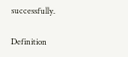successfully.

Definition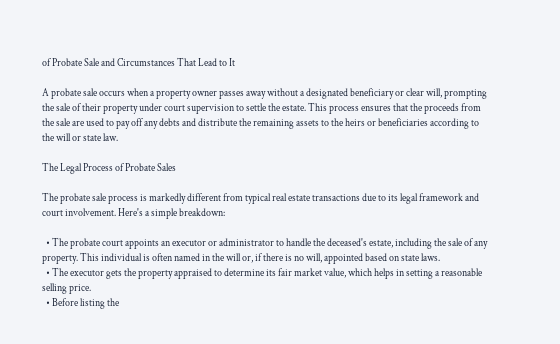of Probate Sale and Circumstances That Lead to It

A probate sale occurs when a property owner passes away without a designated beneficiary or clear will, prompting the sale of their property under court supervision to settle the estate. This process ensures that the proceeds from the sale are used to pay off any debts and distribute the remaining assets to the heirs or beneficiaries according to the will or state law.

The Legal Process of Probate Sales

The probate sale process is markedly different from typical real estate transactions due to its legal framework and court involvement. Here's a simple breakdown:

  • The probate court appoints an executor or administrator to handle the deceased's estate, including the sale of any property. This individual is often named in the will or, if there is no will, appointed based on state laws.
  • The executor gets the property appraised to determine its fair market value, which helps in setting a reasonable selling price.
  • Before listing the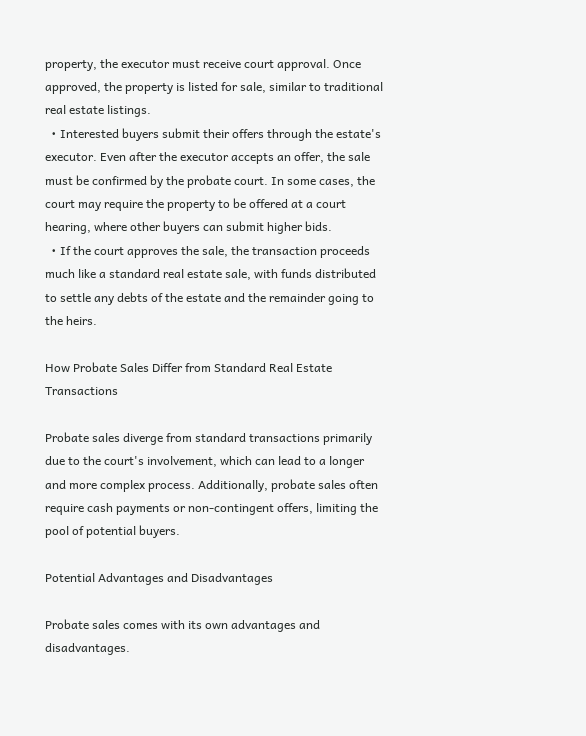property, the executor must receive court approval. Once approved, the property is listed for sale, similar to traditional real estate listings.
  • Interested buyers submit their offers through the estate's executor. Even after the executor accepts an offer, the sale must be confirmed by the probate court. In some cases, the court may require the property to be offered at a court hearing, where other buyers can submit higher bids.
  • If the court approves the sale, the transaction proceeds much like a standard real estate sale, with funds distributed to settle any debts of the estate and the remainder going to the heirs.

How Probate Sales Differ from Standard Real Estate Transactions

Probate sales diverge from standard transactions primarily due to the court's involvement, which can lead to a longer and more complex process. Additionally, probate sales often require cash payments or non-contingent offers, limiting the pool of potential buyers.

Potential Advantages and Disadvantages

Probate sales comes with its own advantages and disadvantages.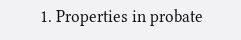1. Properties in probate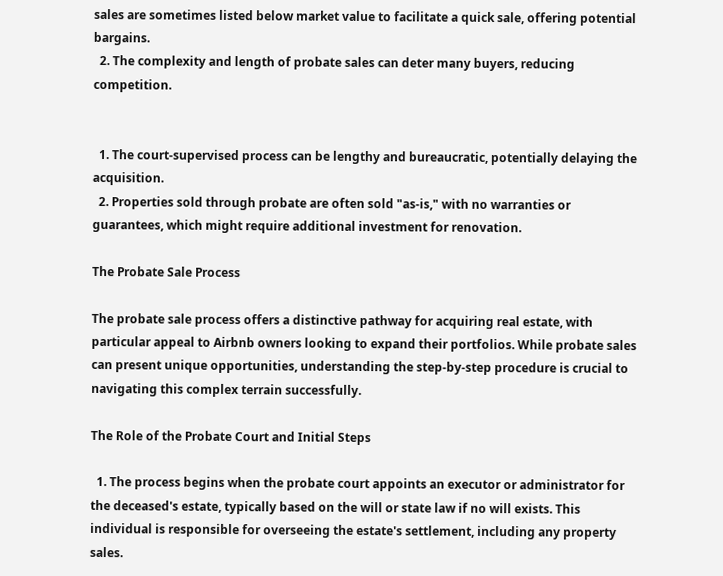sales are sometimes listed below market value to facilitate a quick sale, offering potential bargains.
  2. The complexity and length of probate sales can deter many buyers, reducing competition.


  1. The court-supervised process can be lengthy and bureaucratic, potentially delaying the acquisition.
  2. Properties sold through probate are often sold "as-is," with no warranties or guarantees, which might require additional investment for renovation.

The Probate Sale Process

The probate sale process offers a distinctive pathway for acquiring real estate, with particular appeal to Airbnb owners looking to expand their portfolios. While probate sales can present unique opportunities, understanding the step-by-step procedure is crucial to navigating this complex terrain successfully.

The Role of the Probate Court and Initial Steps

  1. The process begins when the probate court appoints an executor or administrator for the deceased's estate, typically based on the will or state law if no will exists. This individual is responsible for overseeing the estate's settlement, including any property sales.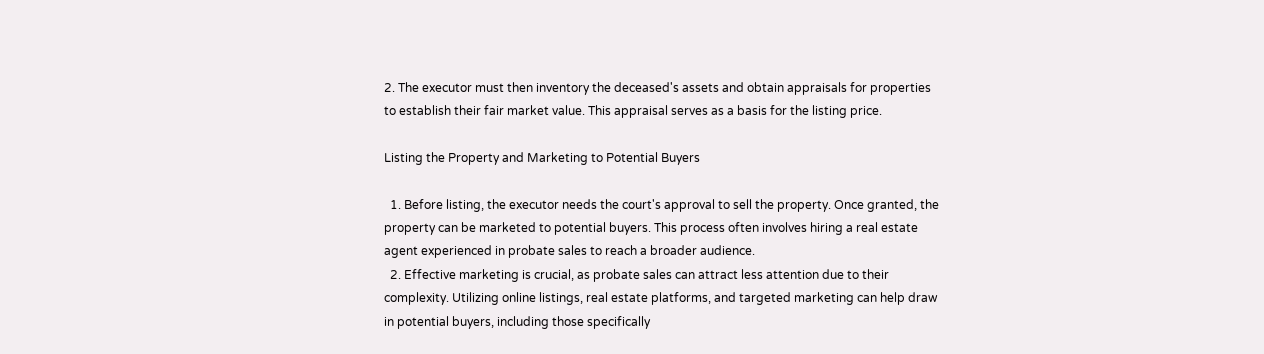2. The executor must then inventory the deceased's assets and obtain appraisals for properties to establish their fair market value. This appraisal serves as a basis for the listing price.

Listing the Property and Marketing to Potential Buyers

  1. Before listing, the executor needs the court's approval to sell the property. Once granted, the property can be marketed to potential buyers. This process often involves hiring a real estate agent experienced in probate sales to reach a broader audience.
  2. Effective marketing is crucial, as probate sales can attract less attention due to their complexity. Utilizing online listings, real estate platforms, and targeted marketing can help draw in potential buyers, including those specifically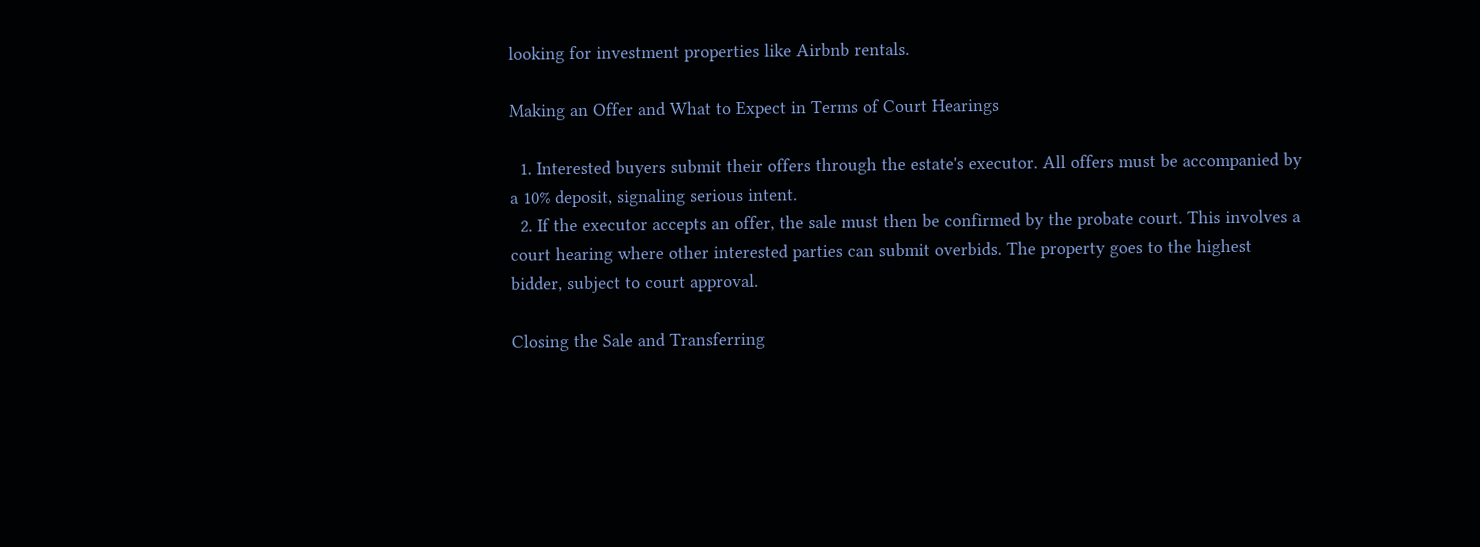looking for investment properties like Airbnb rentals.

Making an Offer and What to Expect in Terms of Court Hearings

  1. Interested buyers submit their offers through the estate's executor. All offers must be accompanied by a 10% deposit, signaling serious intent.
  2. If the executor accepts an offer, the sale must then be confirmed by the probate court. This involves a court hearing where other interested parties can submit overbids. The property goes to the highest bidder, subject to court approval.

Closing the Sale and Transferring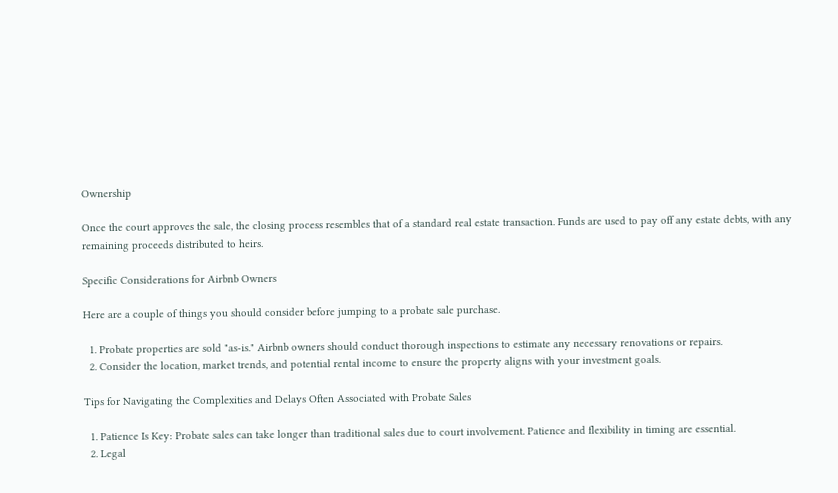Ownership

Once the court approves the sale, the closing process resembles that of a standard real estate transaction. Funds are used to pay off any estate debts, with any remaining proceeds distributed to heirs.

Specific Considerations for Airbnb Owners

Here are a couple of things you should consider before jumping to a probate sale purchase.

  1. Probate properties are sold "as-is." Airbnb owners should conduct thorough inspections to estimate any necessary renovations or repairs.
  2. Consider the location, market trends, and potential rental income to ensure the property aligns with your investment goals.

Tips for Navigating the Complexities and Delays Often Associated with Probate Sales

  1. Patience Is Key: Probate sales can take longer than traditional sales due to court involvement. Patience and flexibility in timing are essential.
  2. Legal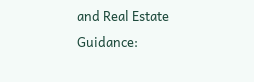and Real Estate Guidance: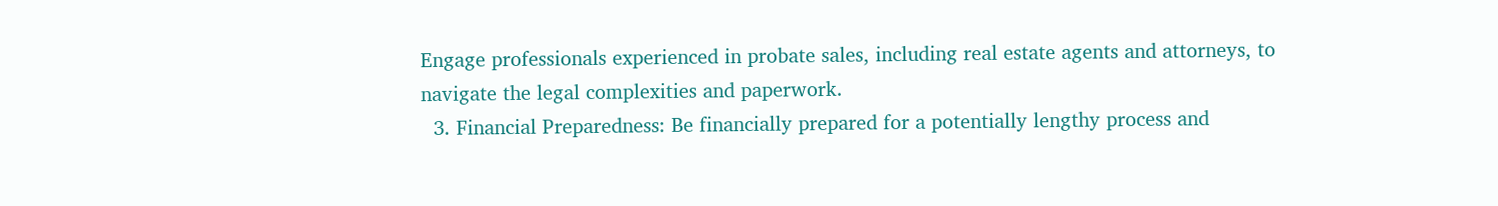Engage professionals experienced in probate sales, including real estate agents and attorneys, to navigate the legal complexities and paperwork.
  3. Financial Preparedness: Be financially prepared for a potentially lengthy process and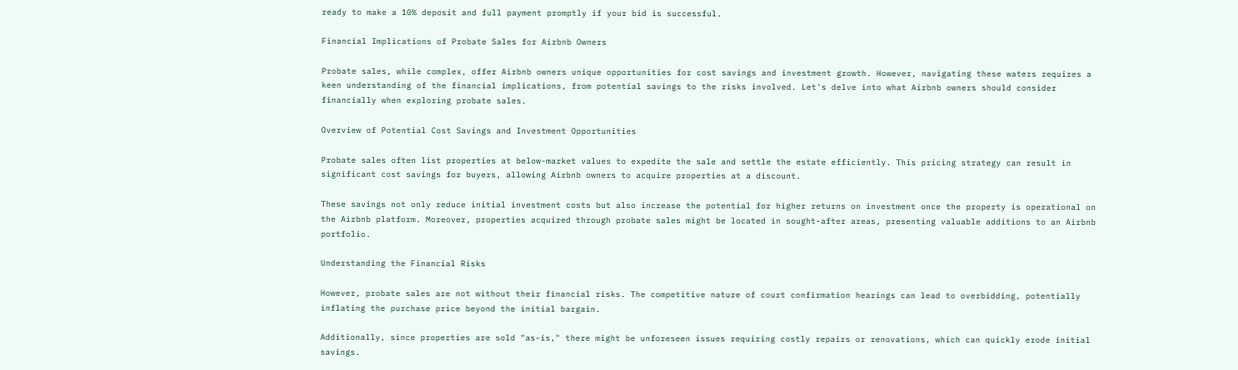ready to make a 10% deposit and full payment promptly if your bid is successful.

Financial Implications of Probate Sales for Airbnb Owners

Probate sales, while complex, offer Airbnb owners unique opportunities for cost savings and investment growth. However, navigating these waters requires a keen understanding of the financial implications, from potential savings to the risks involved. Let's delve into what Airbnb owners should consider financially when exploring probate sales.

Overview of Potential Cost Savings and Investment Opportunities

Probate sales often list properties at below-market values to expedite the sale and settle the estate efficiently. This pricing strategy can result in significant cost savings for buyers, allowing Airbnb owners to acquire properties at a discount.

These savings not only reduce initial investment costs but also increase the potential for higher returns on investment once the property is operational on the Airbnb platform. Moreover, properties acquired through probate sales might be located in sought-after areas, presenting valuable additions to an Airbnb portfolio.

Understanding the Financial Risks

However, probate sales are not without their financial risks. The competitive nature of court confirmation hearings can lead to overbidding, potentially inflating the purchase price beyond the initial bargain.

Additionally, since properties are sold "as-is," there might be unforeseen issues requiring costly repairs or renovations, which can quickly erode initial savings.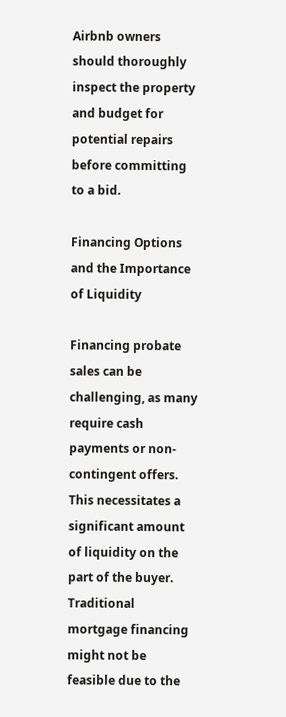Airbnb owners should thoroughly inspect the property and budget for potential repairs before committing to a bid.

Financing Options and the Importance of Liquidity

Financing probate sales can be challenging, as many require cash payments or non-contingent offers. This necessitates a significant amount of liquidity on the part of the buyer. Traditional mortgage financing might not be feasible due to the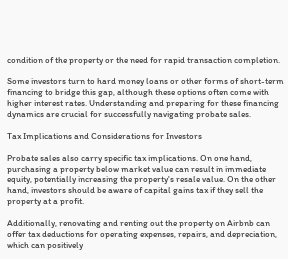condition of the property or the need for rapid transaction completion.

Some investors turn to hard money loans or other forms of short-term financing to bridge this gap, although these options often come with higher interest rates. Understanding and preparing for these financing dynamics are crucial for successfully navigating probate sales.

Tax Implications and Considerations for Investors

Probate sales also carry specific tax implications. On one hand, purchasing a property below market value can result in immediate equity, potentially increasing the property's resale value. On the other hand, investors should be aware of capital gains tax if they sell the property at a profit.

Additionally, renovating and renting out the property on Airbnb can offer tax deductions for operating expenses, repairs, and depreciation, which can positively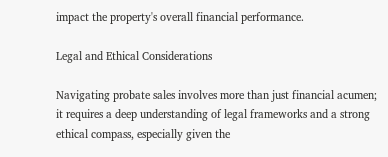impact the property's overall financial performance.

Legal and Ethical Considerations

Navigating probate sales involves more than just financial acumen; it requires a deep understanding of legal frameworks and a strong ethical compass, especially given the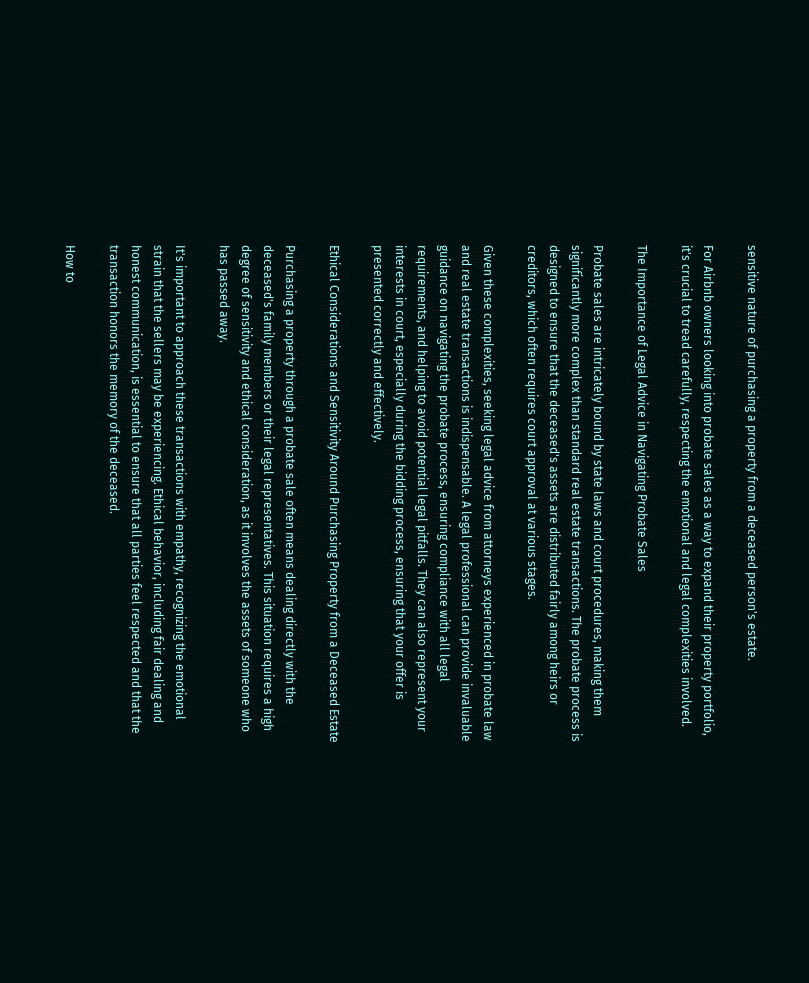sensitive nature of purchasing a property from a deceased person's estate.

For Airbnb owners looking into probate sales as a way to expand their property portfolio, it's crucial to tread carefully, respecting the emotional and legal complexities involved.

The Importance of Legal Advice in Navigating Probate Sales

Probate sales are intricately bound by state laws and court procedures, making them significantly more complex than standard real estate transactions. The probate process is designed to ensure that the deceased's assets are distributed fairly among heirs or creditors, which often requires court approval at various stages.

Given these complexities, seeking legal advice from attorneys experienced in probate law and real estate transactions is indispensable. A legal professional can provide invaluable guidance on navigating the probate process, ensuring compliance with all legal requirements, and helping to avoid potential legal pitfalls. They can also represent your interests in court, especially during the bidding process, ensuring that your offer is presented correctly and effectively.

Ethical Considerations and Sensitivity Around Purchasing Property from a Deceased Estate

Purchasing a property through a probate sale often means dealing directly with the deceased's family members or their legal representatives. This situation requires a high degree of sensitivity and ethical consideration, as it involves the assets of someone who has passed away.

It's important to approach these transactions with empathy, recognizing the emotional strain that the sellers may be experiencing. Ethical behavior, including fair dealing and honest communication, is essential to ensure that all parties feel respected and that the transaction honors the memory of the deceased.

How to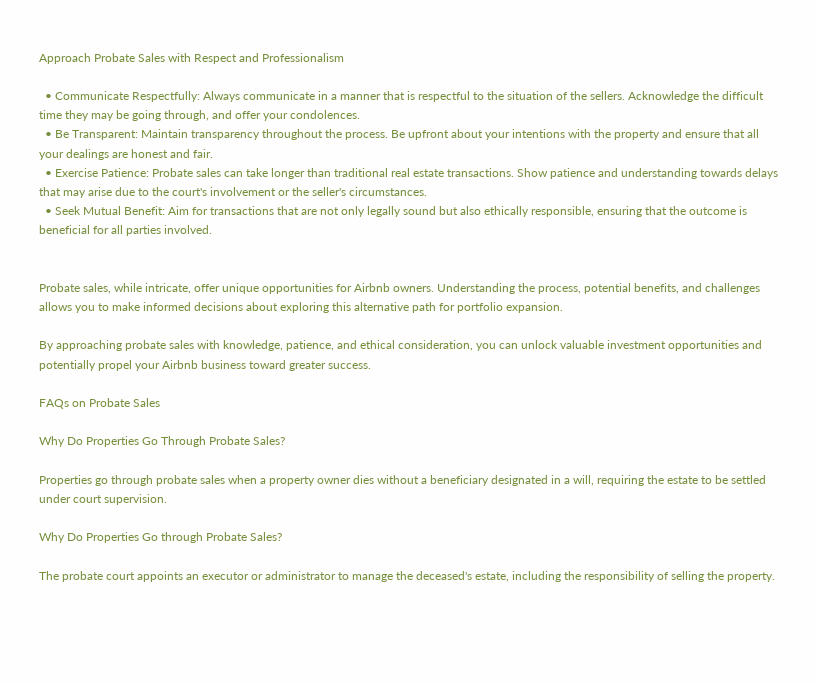Approach Probate Sales with Respect and Professionalism

  • Communicate Respectfully: Always communicate in a manner that is respectful to the situation of the sellers. Acknowledge the difficult time they may be going through, and offer your condolences.
  • Be Transparent: Maintain transparency throughout the process. Be upfront about your intentions with the property and ensure that all your dealings are honest and fair.
  • Exercise Patience: Probate sales can take longer than traditional real estate transactions. Show patience and understanding towards delays that may arise due to the court's involvement or the seller's circumstances.
  • Seek Mutual Benefit: Aim for transactions that are not only legally sound but also ethically responsible, ensuring that the outcome is beneficial for all parties involved.


Probate sales, while intricate, offer unique opportunities for Airbnb owners. Understanding the process, potential benefits, and challenges allows you to make informed decisions about exploring this alternative path for portfolio expansion.

By approaching probate sales with knowledge, patience, and ethical consideration, you can unlock valuable investment opportunities and potentially propel your Airbnb business toward greater success.

FAQs on Probate Sales

Why Do Properties Go Through Probate Sales?

Properties go through probate sales when a property owner dies without a beneficiary designated in a will, requiring the estate to be settled under court supervision.

Why Do Properties Go through Probate Sales?

The probate court appoints an executor or administrator to manage the deceased's estate, including the responsibility of selling the property.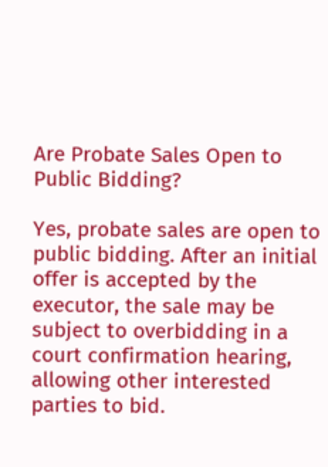Are Probate Sales Open to Public Bidding?

Yes, probate sales are open to public bidding. After an initial offer is accepted by the executor, the sale may be subject to overbidding in a court confirmation hearing, allowing other interested parties to bid.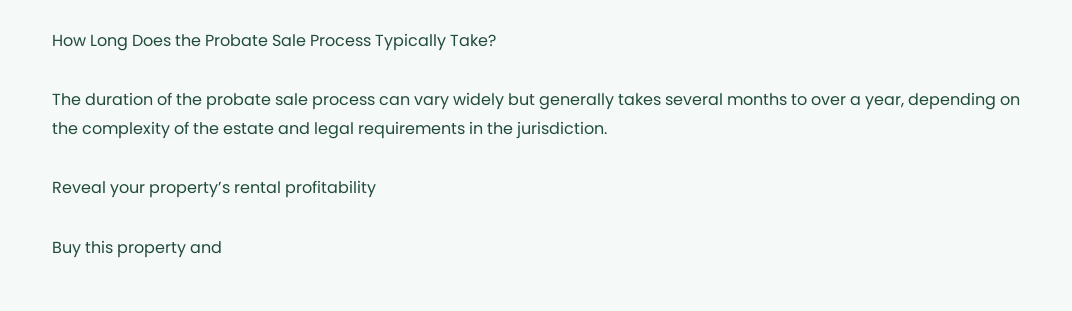How Long Does the Probate Sale Process Typically Take?

The duration of the probate sale process can vary widely but generally takes several months to over a year, depending on the complexity of the estate and legal requirements in the jurisdiction.

Reveal your property’s rental profitability

Buy this property and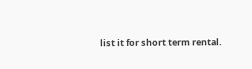list it for short term rental.